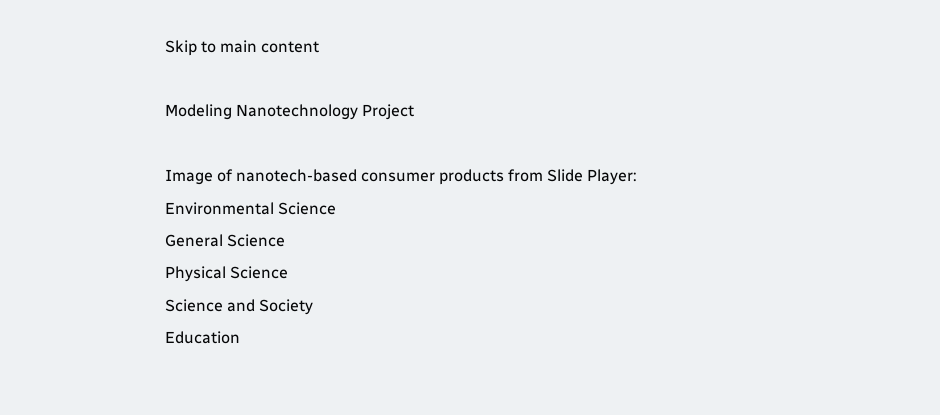Skip to main content

Modeling Nanotechnology Project

Image of nanotech-based consumer products from Slide Player:
Environmental Science
General Science
Physical Science
Science and Society
Education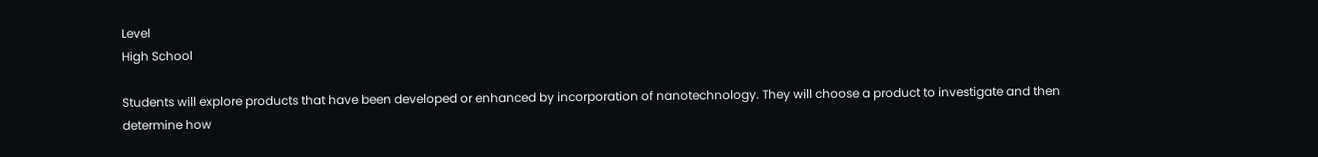Level
High School

Students will explore products that have been developed or enhanced by incorporation of nanotechnology. They will choose a product to investigate and then determine how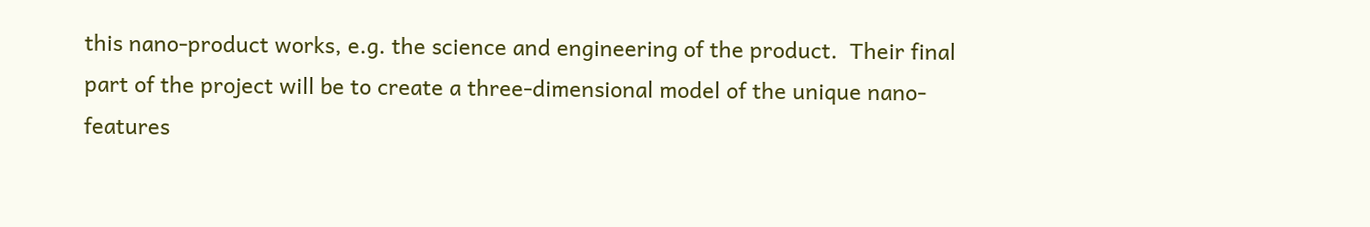this nano-product works, e.g. the science and engineering of the product.  Their final part of the project will be to create a three-dimensional model of the unique nano-features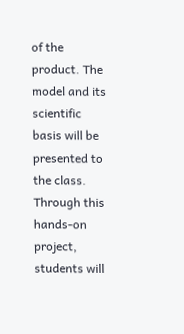of the product. The model and its scientific basis will be presented to the class. Through this hands-on project, students will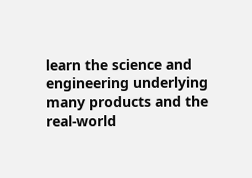learn the science and engineering underlying many products and the real-world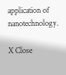application of nanotechnology.

X Close